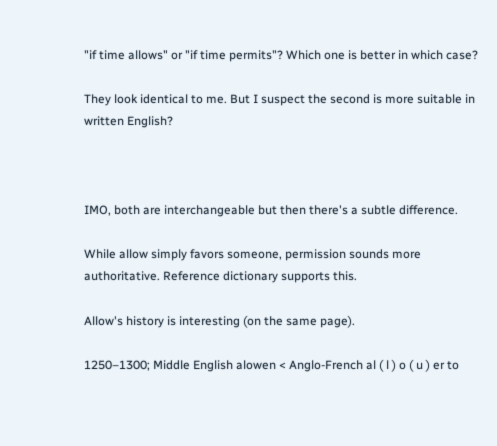"if time allows" or "if time permits"? Which one is better in which case?

They look identical to me. But I suspect the second is more suitable in written English?



IMO, both are interchangeable but then there's a subtle difference.

While allow simply favors someone, permission sounds more authoritative. Reference dictionary supports this.

Allow's history is interesting (on the same page).

1250–1300; Middle English alowen < Anglo-French al ( l ) o ( u ) er to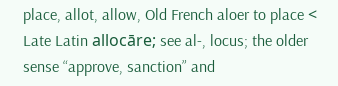place, allot, allow, Old French aloer to place < Late Latin allocāre; see al-, locus; the older sense “approve, sanction” and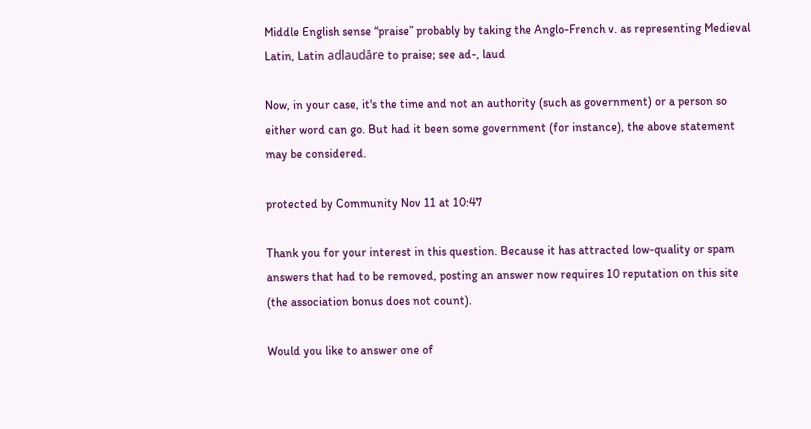Middle English sense “praise” probably by taking the Anglo-French v. as representing Medieval Latin, Latin adlaudāre to praise; see ad-, laud

Now, in your case, it's the time and not an authority (such as government) or a person so either word can go. But had it been some government (for instance), the above statement may be considered.

protected by Community Nov 11 at 10:47

Thank you for your interest in this question. Because it has attracted low-quality or spam answers that had to be removed, posting an answer now requires 10 reputation on this site (the association bonus does not count).

Would you like to answer one of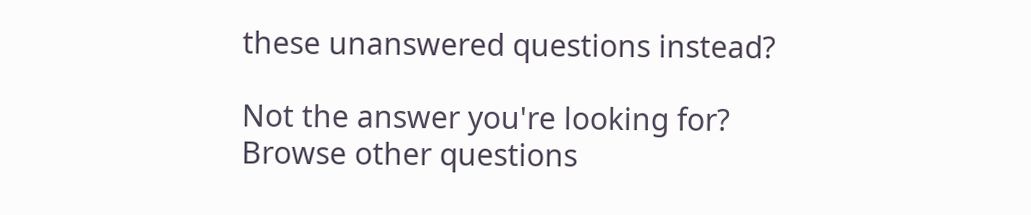these unanswered questions instead?

Not the answer you're looking for? Browse other questions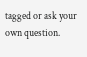tagged or ask your own question.